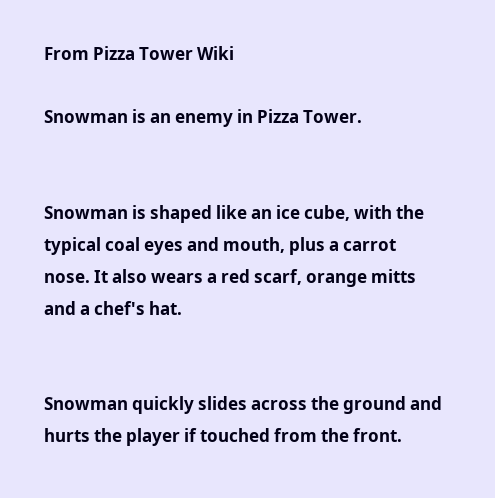From Pizza Tower Wiki

Snowman is an enemy in Pizza Tower.


Snowman is shaped like an ice cube, with the typical coal eyes and mouth, plus a carrot nose. It also wears a red scarf, orange mitts and a chef's hat.


Snowman quickly slides across the ground and hurts the player if touched from the front.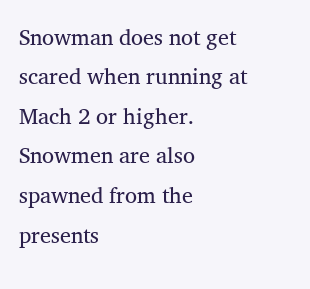Snowman does not get scared when running at Mach 2 or higher. Snowmen are also spawned from the presents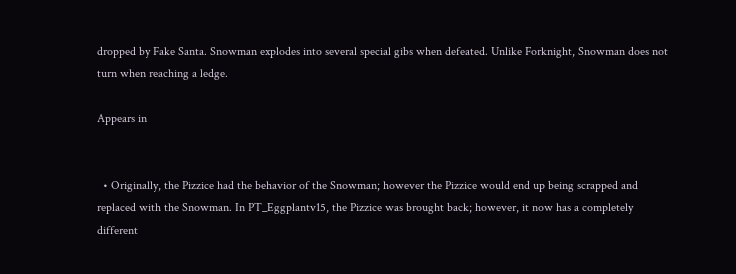dropped by Fake Santa. Snowman explodes into several special gibs when defeated. Unlike Forknight, Snowman does not turn when reaching a ledge.

Appears in


  • Originally, the Pizzice had the behavior of the Snowman; however the Pizzice would end up being scrapped and replaced with the Snowman. In PT_Eggplantv15, the Pizzice was brought back; however, it now has a completely different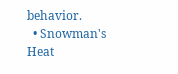behavior.
  • Snowman's Heat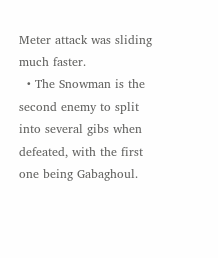Meter attack was sliding much faster.
  • The Snowman is the second enemy to split into several gibs when defeated, with the first one being Gabaghoul.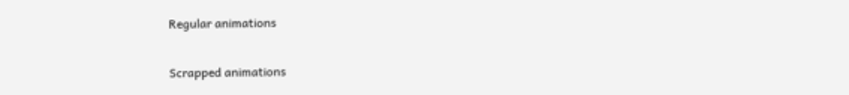Regular animations

Scrapped animations